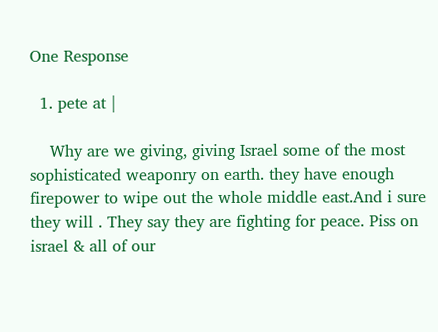One Response

  1. pete at |

    Why are we giving, giving Israel some of the most sophisticated weaponry on earth. they have enough firepower to wipe out the whole middle east.And i sure they will . They say they are fighting for peace. Piss on israel & all of our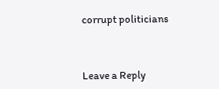corrupt politicians



Leave a Reply